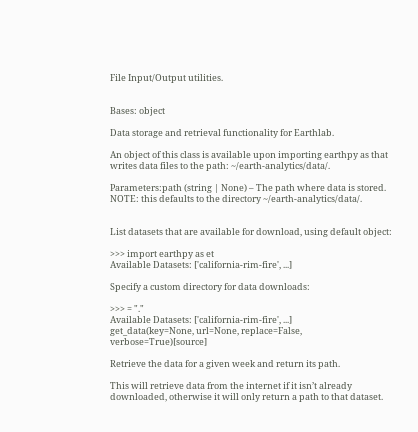File Input/Output utilities.


Bases: object

Data storage and retrieval functionality for Earthlab.

An object of this class is available upon importing earthpy as that writes data files to the path: ~/earth-analytics/data/.

Parameters:path (string | None) – The path where data is stored. NOTE: this defaults to the directory ~/earth-analytics/data/.


List datasets that are available for download, using default object:

>>> import earthpy as et
Available Datasets: ['california-rim-fire', ...]

Specify a custom directory for data downloads:

>>> = "."
Available Datasets: ['california-rim-fire', ...]
get_data(key=None, url=None, replace=False, verbose=True)[source]

Retrieve the data for a given week and return its path.

This will retrieve data from the internet if it isn’t already downloaded, otherwise it will only return a path to that dataset.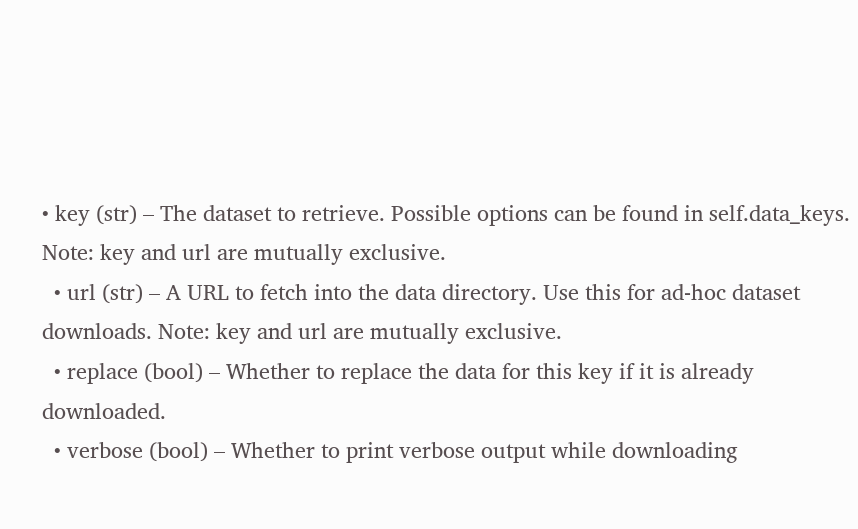• key (str) – The dataset to retrieve. Possible options can be found in self.data_keys. Note: key and url are mutually exclusive.
  • url (str) – A URL to fetch into the data directory. Use this for ad-hoc dataset downloads. Note: key and url are mutually exclusive.
  • replace (bool) – Whether to replace the data for this key if it is already downloaded.
  • verbose (bool) – Whether to print verbose output while downloading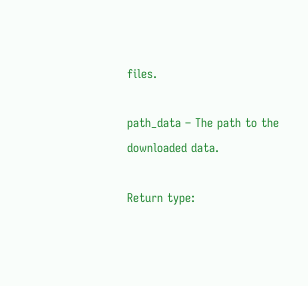files.

path_data – The path to the downloaded data.

Return type: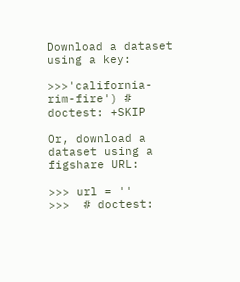Download a dataset using a key:

>>>'california-rim-fire') # doctest: +SKIP

Or, download a dataset using a figshare URL:

>>> url = ''
>>>  # doctest: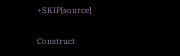+SKIP[source]

Construct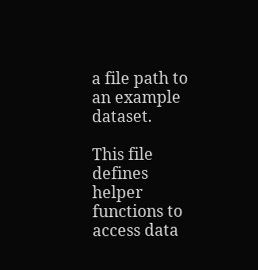a file path to an example dataset.

This file defines helper functions to access data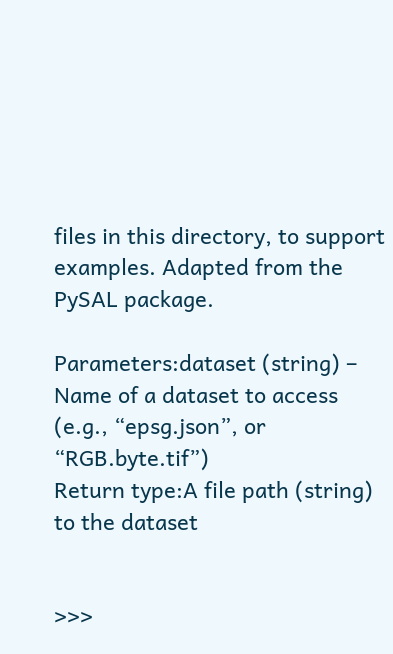files in this directory, to support examples. Adapted from the PySAL package.

Parameters:dataset (string) – Name of a dataset to access (e.g., “epsg.json”, or “RGB.byte.tif”)
Return type:A file path (string) to the dataset


>>>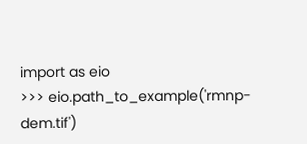import as eio
>>> eio.path_to_example('rmnp-dem.tif')